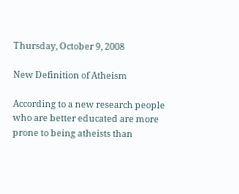Thursday, October 9, 2008

New Definition of Atheism

According to a new research people who are better educated are more prone to being atheists than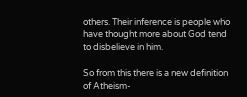others. Their inference is people who have thought more about God tend to disbelieve in him.

So from this there is a new definition of Atheism-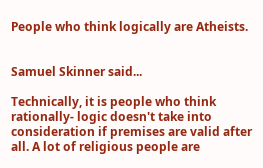People who think logically are Atheists.


Samuel Skinner said...

Technically, it is people who think rationally- logic doesn't take into consideration if premises are valid after all. A lot of religious people are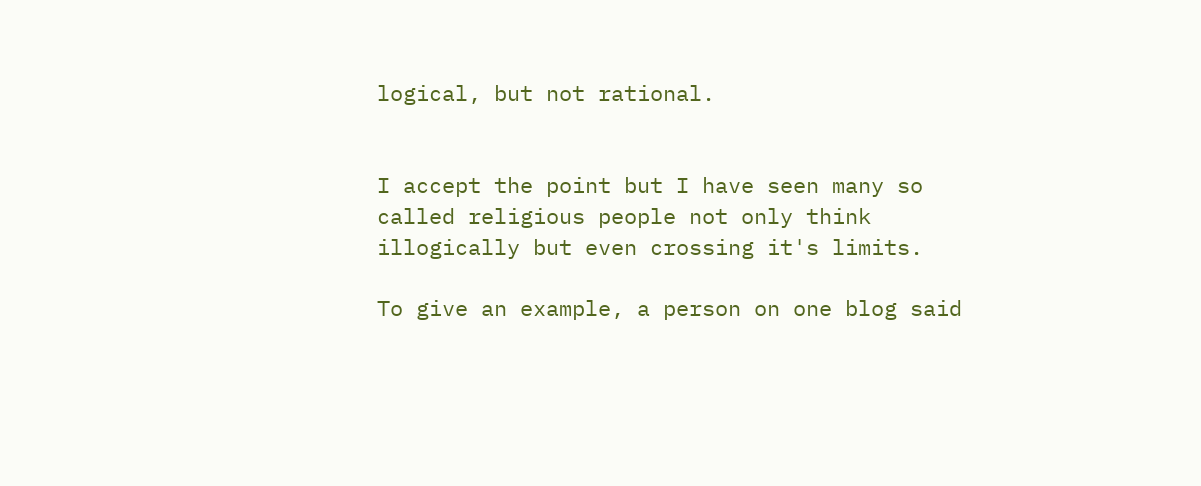logical, but not rational.


I accept the point but I have seen many so called religious people not only think illogically but even crossing it's limits.

To give an example, a person on one blog said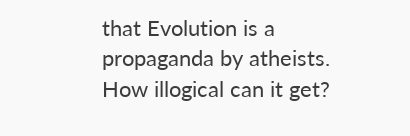that Evolution is a propaganda by atheists. How illogical can it get?